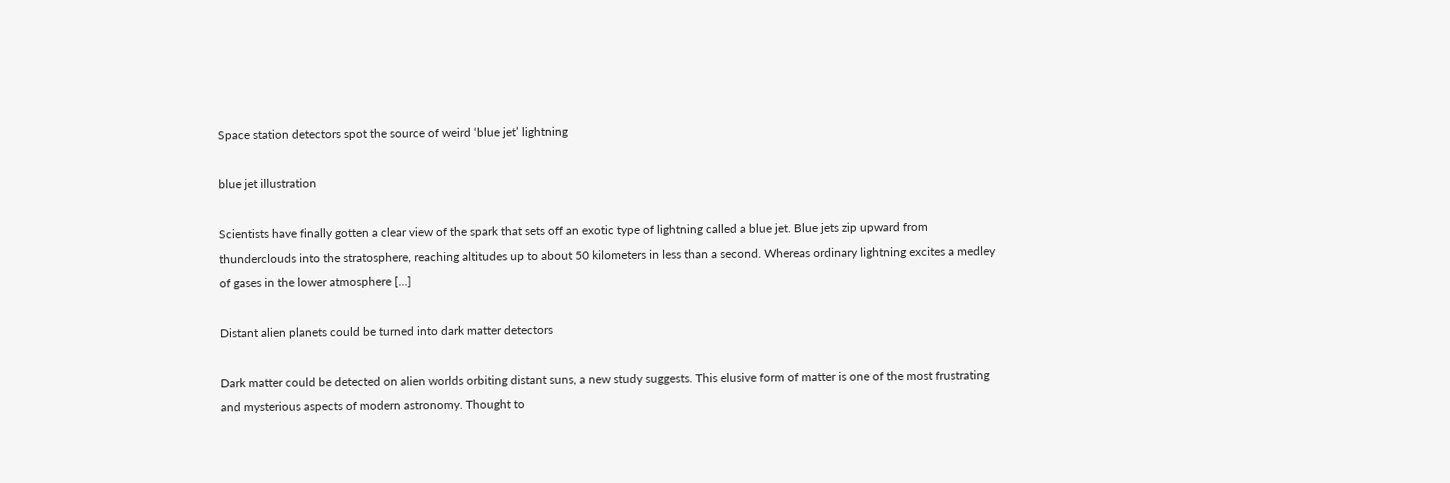Space station detectors spot the source of weird ‘blue jet’ lightning

blue jet illustration

Scientists have finally gotten a clear view of the spark that sets off an exotic type of lightning called a blue jet. Blue jets zip upward from thunderclouds into the stratosphere, reaching altitudes up to about 50 kilometers in less than a second. Whereas ordinary lightning excites a medley of gases in the lower atmosphere […]

Distant alien planets could be turned into dark matter detectors

Dark matter could be detected on alien worlds orbiting distant suns, a new study suggests. This elusive form of matter is one of the most frustrating and mysterious aspects of modern astronomy. Thought to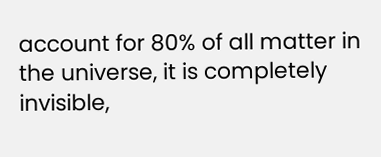account for 80% of all matter in the universe, it is completely invisible,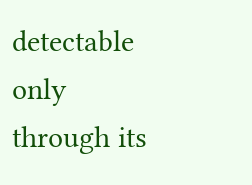detectable only through its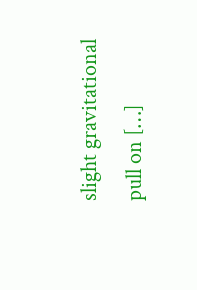slight gravitational pull on […]